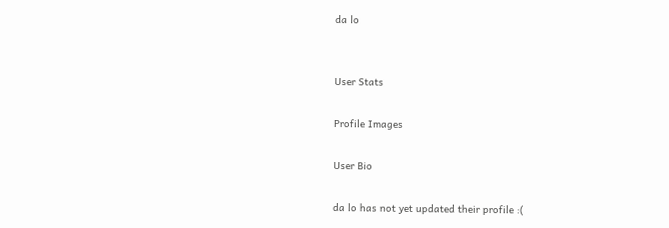da lo


User Stats

Profile Images

User Bio

da lo has not yet updated their profile :(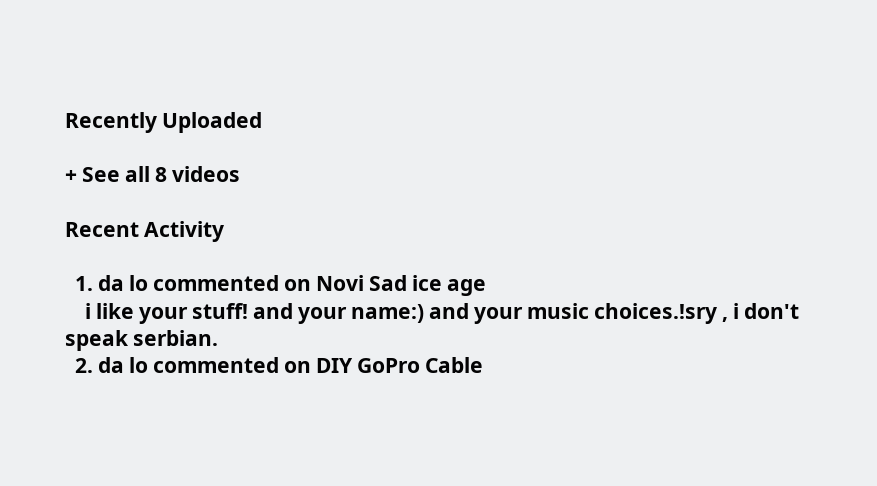Recently Uploaded

+ See all 8 videos

Recent Activity

  1. da lo commented on Novi Sad ice age
    i like your stuff! and your name:) and your music choices.!sry , i don't speak serbian.
  2. da lo commented on DIY GoPro Cable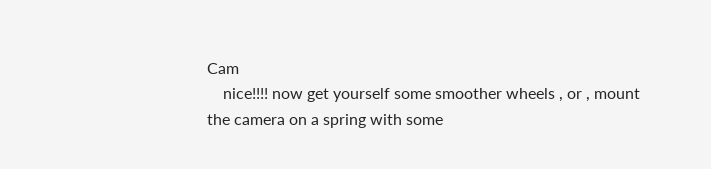Cam
    nice!!!! now get yourself some smoother wheels , or , mount the camera on a spring with some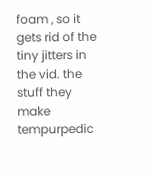foam , so it gets rid of the tiny jitters in the vid. the stuff they make tempurpedic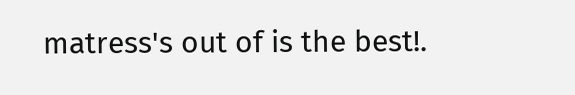matress's out of is the best!.